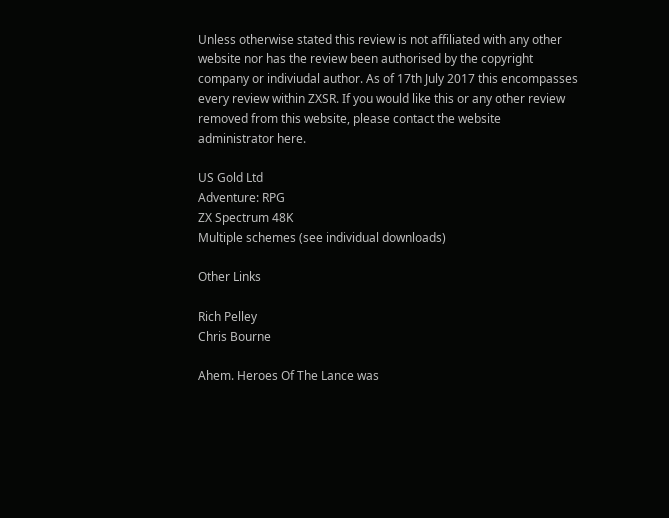Unless otherwise stated this review is not affiliated with any other website nor has the review been authorised by the copyright company or indiviudal author. As of 17th July 2017 this encompasses every review within ZXSR. If you would like this or any other review removed from this website, please contact the website administrator here.

US Gold Ltd
Adventure: RPG
ZX Spectrum 48K
Multiple schemes (see individual downloads)

Other Links

Rich Pelley
Chris Bourne

Ahem. Heroes Of The Lance was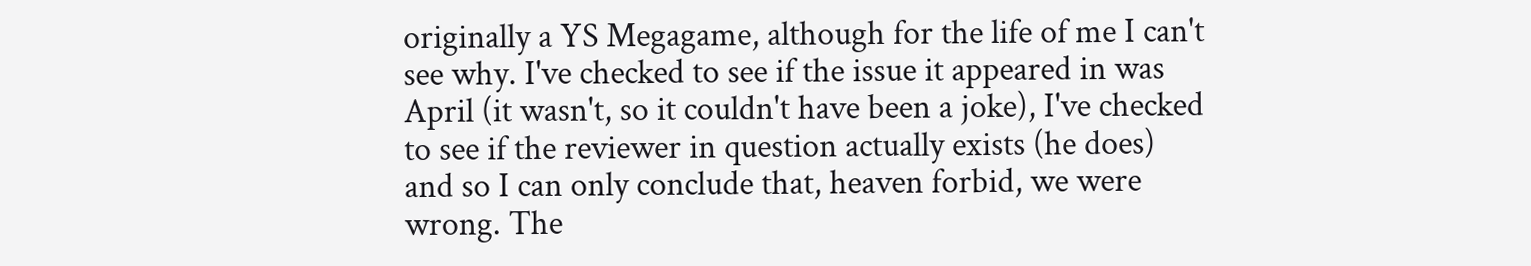originally a YS Megagame, although for the life of me I can't see why. I've checked to see if the issue it appeared in was April (it wasn't, so it couldn't have been a joke), I've checked to see if the reviewer in question actually exists (he does) and so I can only conclude that, heaven forbid, we were wrong. The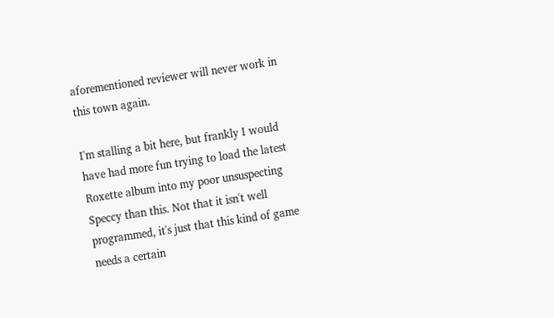aforementioned reviewer will never work in this town again.

I'm stalling a bit here, but frankly I would have had more fun trying to load the latest Roxette album into my poor unsuspecting Speccy than this. Not that it isn't well programmed, it's just that this kind of game needs a certain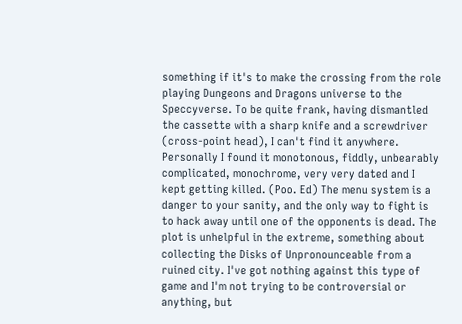something if it's to make the crossing from the role playing Dungeons and Dragons universe to the Speccyverse. To be quite frank, having dismantled the cassette with a sharp knife and a screwdriver (cross-point head), I can't find it anywhere. Personally I found it monotonous, fiddly, unbearably complicated, monochrome, very very dated and I kept getting killed. (Poo. Ed) The menu system is a danger to your sanity, and the only way to fight is to hack away until one of the opponents is dead. The plot is unhelpful in the extreme, something about collecting the Disks of Unpronounceable from a ruined city. I've got nothing against this type of game and I'm not trying to be controversial or anything, but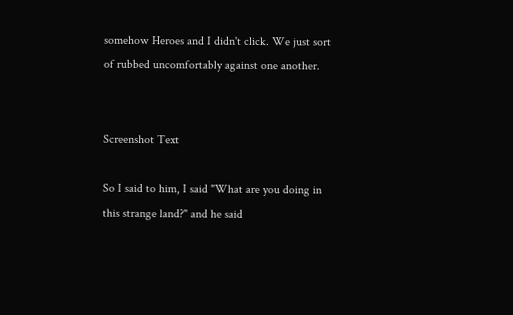somehow Heroes and I didn't click. We just sort of rubbed uncomfortably against one another.


Screenshot Text

So I said to him, I said "What are you doing in this strange land?" and he said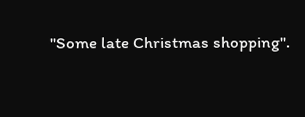"Some late Christmas shopping".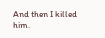And then I killed him.